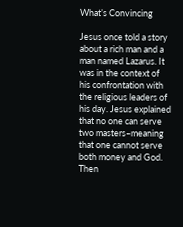What’s Convincing

Jesus once told a story about a rich man and a man named Lazarus. It was in the context of his confrontation with the religious leaders of his day. Jesus explained that no one can serve two masters–meaning that one cannot serve both money and God. Then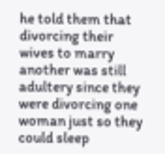he told them that divorcing their wives to marry another was still adultery since they were divorcing one woman just so they could sleep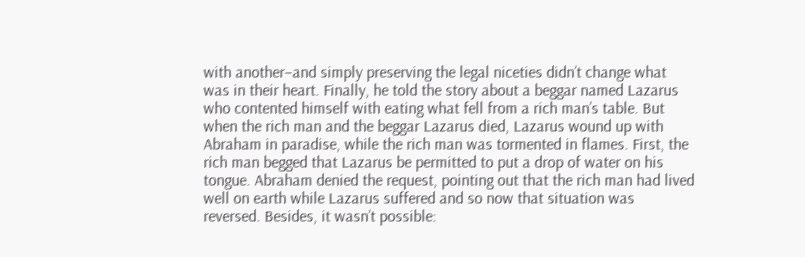with another–and simply preserving the legal niceties didn’t change what was in their heart. Finally, he told the story about a beggar named Lazarus who contented himself with eating what fell from a rich man’s table. But when the rich man and the beggar Lazarus died, Lazarus wound up with Abraham in paradise, while the rich man was tormented in flames. First, the rich man begged that Lazarus be permitted to put a drop of water on his tongue. Abraham denied the request, pointing out that the rich man had lived well on earth while Lazarus suffered and so now that situation was reversed. Besides, it wasn’t possible: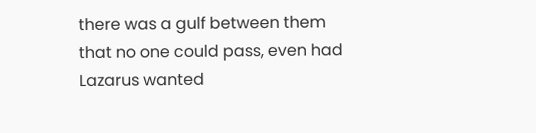there was a gulf between them that no one could pass, even had Lazarus wanted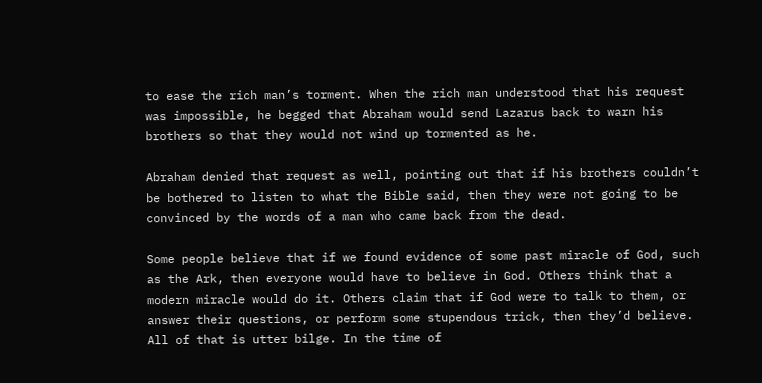to ease the rich man’s torment. When the rich man understood that his request was impossible, he begged that Abraham would send Lazarus back to warn his brothers so that they would not wind up tormented as he.

Abraham denied that request as well, pointing out that if his brothers couldn’t be bothered to listen to what the Bible said, then they were not going to be convinced by the words of a man who came back from the dead.

Some people believe that if we found evidence of some past miracle of God, such as the Ark, then everyone would have to believe in God. Others think that a modern miracle would do it. Others claim that if God were to talk to them, or answer their questions, or perform some stupendous trick, then they’d believe. All of that is utter bilge. In the time of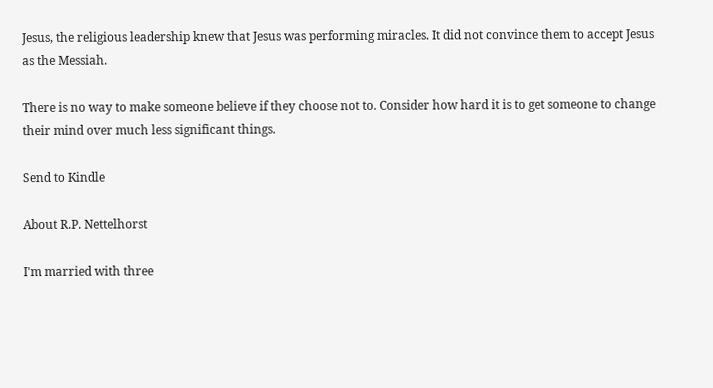Jesus, the religious leadership knew that Jesus was performing miracles. It did not convince them to accept Jesus as the Messiah.

There is no way to make someone believe if they choose not to. Consider how hard it is to get someone to change their mind over much less significant things.

Send to Kindle

About R.P. Nettelhorst

I'm married with three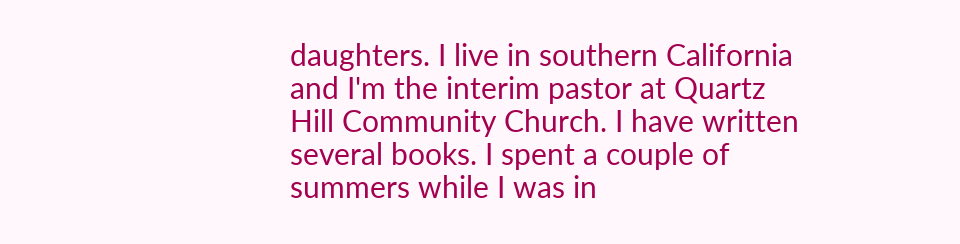daughters. I live in southern California and I'm the interim pastor at Quartz Hill Community Church. I have written several books. I spent a couple of summers while I was in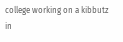college working on a kibbutz in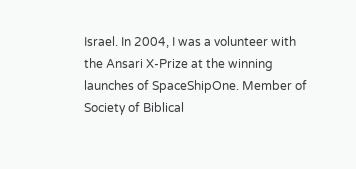Israel. In 2004, I was a volunteer with the Ansari X-Prize at the winning launches of SpaceShipOne. Member of Society of Biblical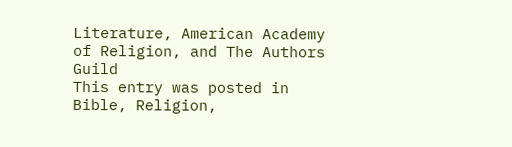Literature, American Academy of Religion, and The Authors Guild
This entry was posted in Bible, Religion,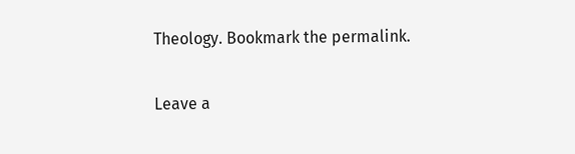Theology. Bookmark the permalink.

Leave a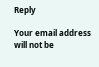Reply

Your email address will not be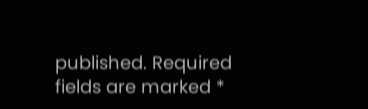published. Required fields are marked *